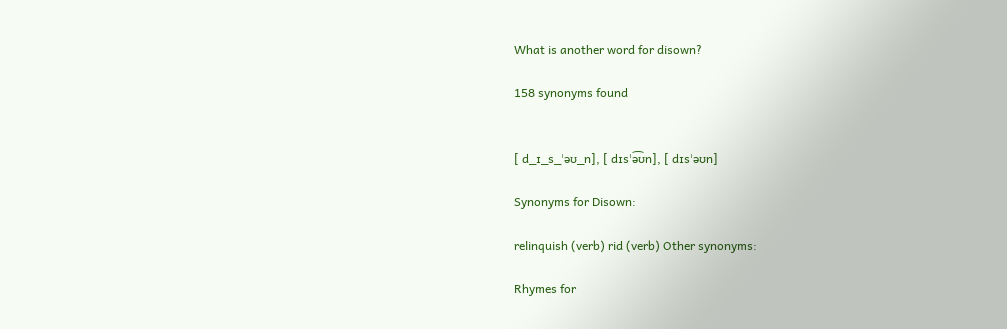What is another word for disown?

158 synonyms found


[ d_ɪ_s_ˈəʊ_n], [ dɪsˈə͡ʊn], [ dɪsˈəʊn]

Synonyms for Disown:

relinquish (verb) rid (verb) Other synonyms:

Rhymes for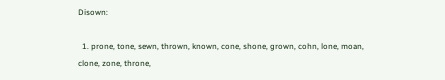Disown:

  1. prone, tone, sewn, thrown, known, cone, shone, grown, cohn, lone, moan, clone, zone, throne,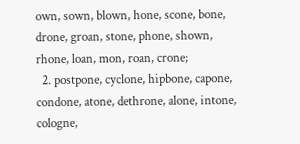own, sown, blown, hone, scone, bone, drone, groan, stone, phone, shown, rhone, loan, mon, roan, crone;
  2. postpone, cyclone, hipbone, capone, condone, atone, dethrone, alone, intone, cologne,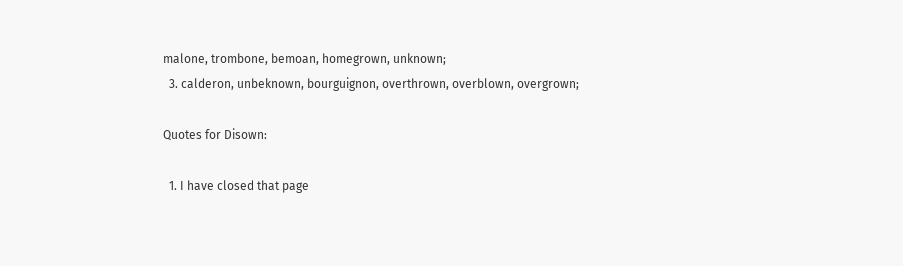malone, trombone, bemoan, homegrown, unknown;
  3. calderon, unbeknown, bourguignon, overthrown, overblown, overgrown;

Quotes for Disown:

  1. I have closed that page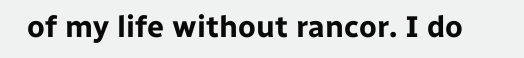of my life without rancor. I do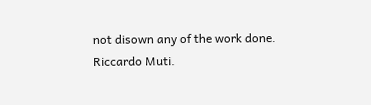not disown any of the work done. Riccardo Muti.